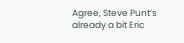Agree, Steve Punt’s already a bit Eric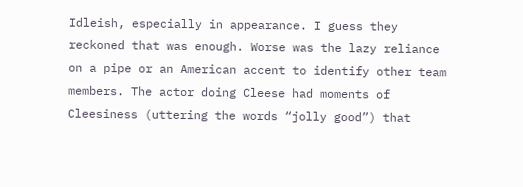Idleish, especially in appearance. I guess they reckoned that was enough. Worse was the lazy reliance on a pipe or an American accent to identify other team members. The actor doing Cleese had moments of Cleesiness (uttering the words “jolly good”) that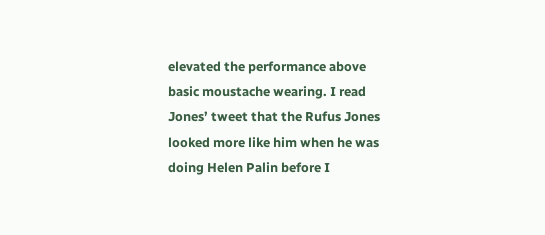elevated the performance above basic moustache wearing. I read Jones’ tweet that the Rufus Jones looked more like him when he was doing Helen Palin before I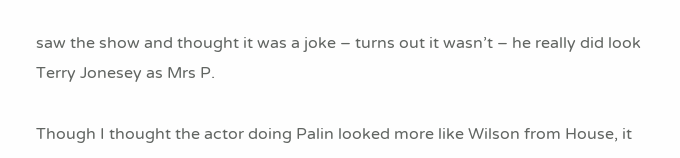saw the show and thought it was a joke – turns out it wasn’t – he really did look Terry Jonesey as Mrs P.

Though I thought the actor doing Palin looked more like Wilson from House, it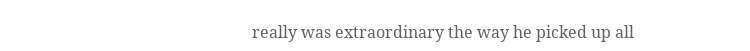really was extraordinary the way he picked up all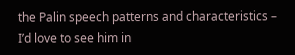the Palin speech patterns and characteristics – I’d love to see him in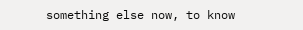something else now, to know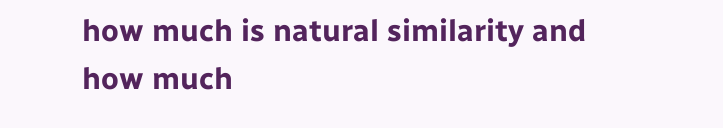how much is natural similarity and how much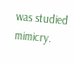was studied mimicry.